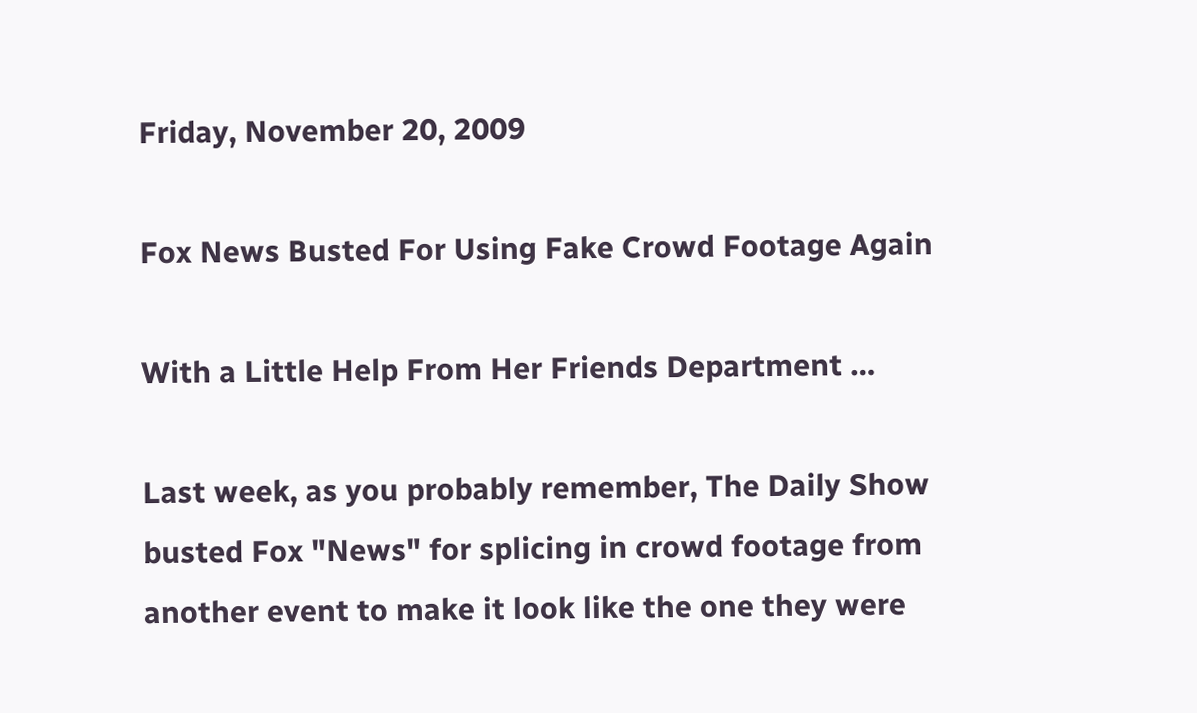Friday, November 20, 2009

Fox News Busted For Using Fake Crowd Footage Again

With a Little Help From Her Friends Department …

Last week, as you probably remember, The Daily Show busted Fox "News" for splicing in crowd footage from another event to make it look like the one they were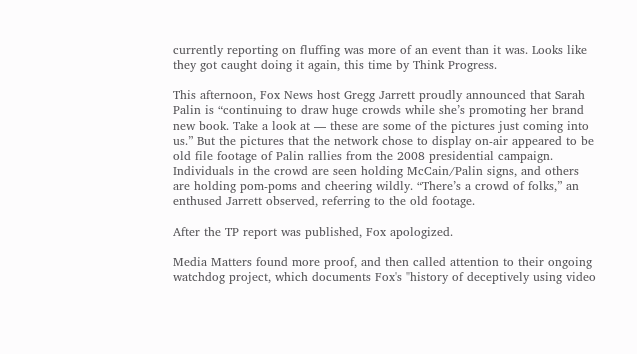currently reporting on fluffing was more of an event than it was. Looks like they got caught doing it again, this time by Think Progress.

This afternoon, Fox News host Gregg Jarrett proudly announced that Sarah Palin is “continuing to draw huge crowds while she’s promoting her brand new book. Take a look at — these are some of the pictures just coming into us.” But the pictures that the network chose to display on-air appeared to be old file footage of Palin rallies from the 2008 presidential campaign. Individuals in the crowd are seen holding McCain/Palin signs, and others are holding pom-poms and cheering wildly. “There’s a crowd of folks,” an enthused Jarrett observed, referring to the old footage.

After the TP report was published, Fox apologized.

Media Matters found more proof, and then called attention to their ongoing watchdog project, which documents Fox's "history of deceptively using video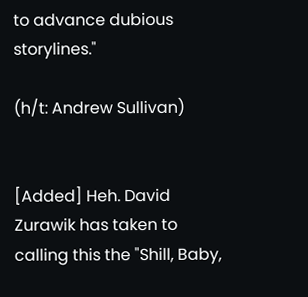to advance dubious storylines."

(h/t: Andrew Sullivan)


[Added] Heh. David Zurawik has taken to calling this the "Shill, Baby,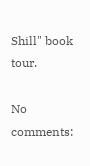Shill" book tour.

No comments: